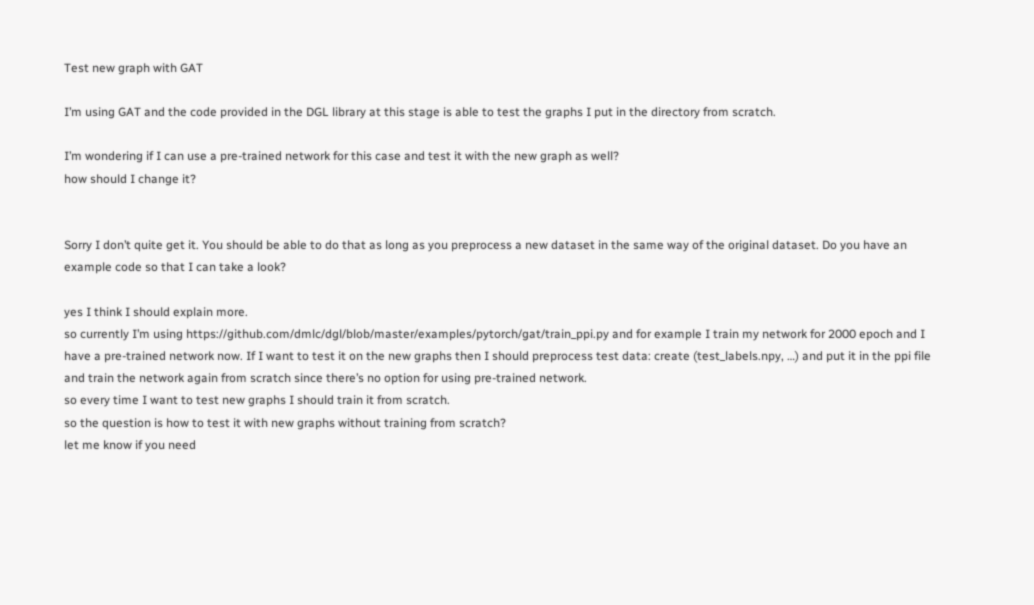Test new graph with GAT

I’m using GAT and the code provided in the DGL library at this stage is able to test the graphs I put in the directory from scratch.

I’m wondering if I can use a pre-trained network for this case and test it with the new graph as well?
how should I change it?


Sorry I don’t quite get it. You should be able to do that as long as you preprocess a new dataset in the same way of the original dataset. Do you have an example code so that I can take a look?

yes I think I should explain more.
so currently I’m using https://github.com/dmlc/dgl/blob/master/examples/pytorch/gat/train_ppi.py and for example I train my network for 2000 epoch and I have a pre-trained network now. If I want to test it on the new graphs then I should preprocess test data: create (test_labels.npy, …) and put it in the ppi file and train the network again from scratch since there’s no option for using pre-trained network.
so every time I want to test new graphs I should train it from scratch.
so the question is how to test it with new graphs without training from scratch?
let me know if you need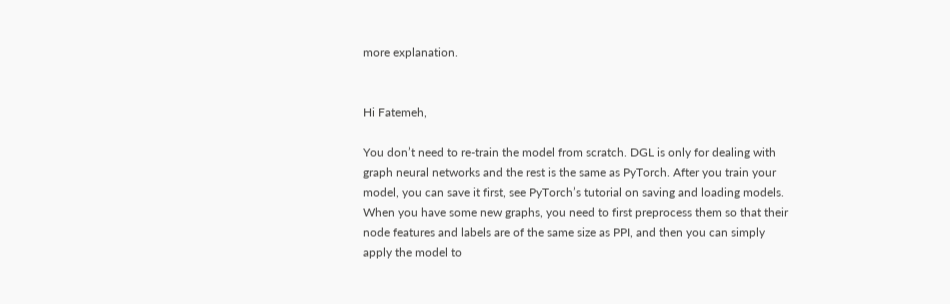more explanation.


Hi Fatemeh,

You don’t need to re-train the model from scratch. DGL is only for dealing with graph neural networks and the rest is the same as PyTorch. After you train your model, you can save it first, see PyTorch’s tutorial on saving and loading models. When you have some new graphs, you need to first preprocess them so that their node features and labels are of the same size as PPI, and then you can simply apply the model to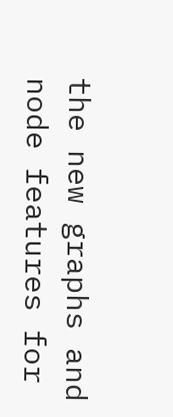the new graphs and node features for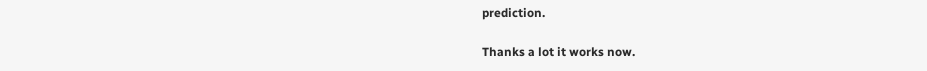prediction.

Thanks a lot it works now.